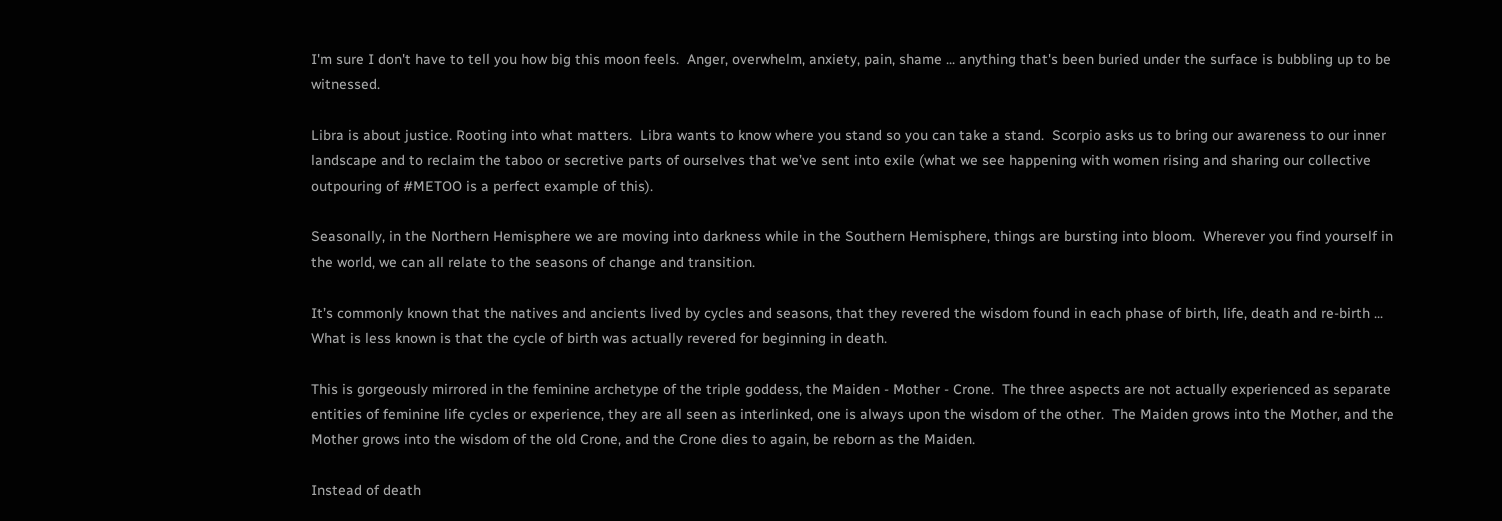I'm sure I don't have to tell you how big this moon feels.  Anger, overwhelm, anxiety, pain, shame ... anything that's been buried under the surface is bubbling up to be witnessed.

Libra is about justice. Rooting into what matters.  Libra wants to know where you stand so you can take a stand.  Scorpio asks us to bring our awareness to our inner landscape and to reclaim the taboo or secretive parts of ourselves that we’ve sent into exile (what we see happening with women rising and sharing our collective outpouring of #METOO is a perfect example of this).

Seasonally, in the Northern Hemisphere we are moving into darkness while in the Southern Hemisphere, things are bursting into bloom.  Wherever you find yourself in the world, we can all relate to the seasons of change and transition.

It’s commonly known that the natives and ancients lived by cycles and seasons, that they revered the wisdom found in each phase of birth, life, death and re-birth ... What is less known is that the cycle of birth was actually revered for beginning in death.

This is gorgeously mirrored in the feminine archetype of the triple goddess, the Maiden - Mother - Crone.  The three aspects are not actually experienced as separate entities of feminine life cycles or experience, they are all seen as interlinked, one is always upon the wisdom of the other.  The Maiden grows into the Mother, and the Mother grows into the wisdom of the old Crone, and the Crone dies to again, be reborn as the Maiden.

Instead of death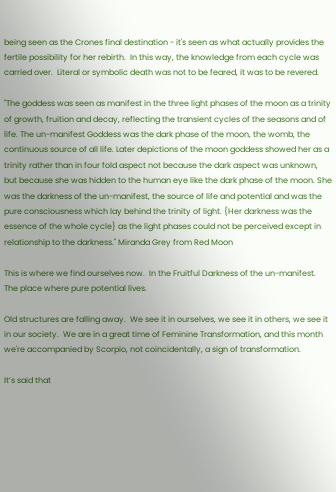being seen as the Crones final destination - it's seen as what actually provides the fertile possibility for her rebirth.  In this way, the knowledge from each cycle was carried over.  Literal or symbolic death was not to be feared, it was to be revered.

"The goddess was seen as manifest in the three light phases of the moon as a trinity of growth, fruition and decay, reflecting the transient cycles of the seasons and of life. The un-manifest Goddess was the dark phase of the moon, the womb, the continuous source of all life. Later depictions of the moon goddess showed her as a trinity rather than in four fold aspect not because the dark aspect was unknown, but because she was hidden to the human eye like the dark phase of the moon. She was the darkness of the un-manifest, the source of life and potential and was the pure consciousness which lay behind the trinity of light. {Her darkness was the essence of the whole cycle} as the light phases could not be perceived except in relationship to the darkness." Miranda Grey from Red Moon

This is where we find ourselves now.  In the Fruitful Darkness of the un-manifest.  The place where pure potential lives.

Old structures are falling away.  We see it in ourselves, we see it in others, we see it in our society.  We are in a great time of Feminine Transformation, and this month we're accompanied by Scorpio, not coincidentally, a sign of transformation.

It’s said that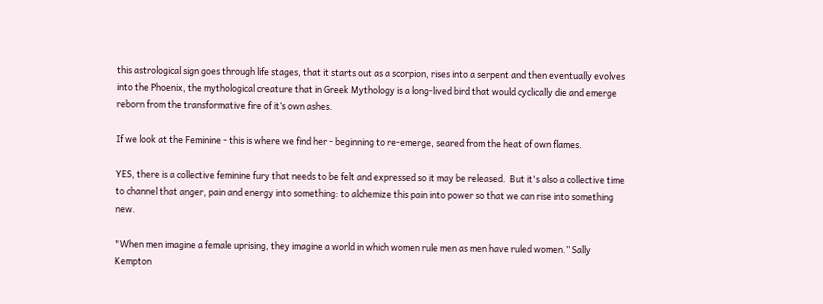this astrological sign goes through life stages, that it starts out as a scorpion, rises into a serpent and then eventually evolves into the Phoenix, the mythological creature that in Greek Mythology is a long-lived bird that would cyclically die and emerge reborn from the transformative fire of it’s own ashes.

If we look at the Feminine - this is where we find her - beginning to re-emerge, seared from the heat of own flames.

YES, there is a collective feminine fury that needs to be felt and expressed so it may be released.  But it's also a collective time to channel that anger, pain and energy into something: to alchemize this pain into power so that we can rise into something new.

"When men imagine a female uprising, they imagine a world in which women rule men as men have ruled women.” Sally Kempton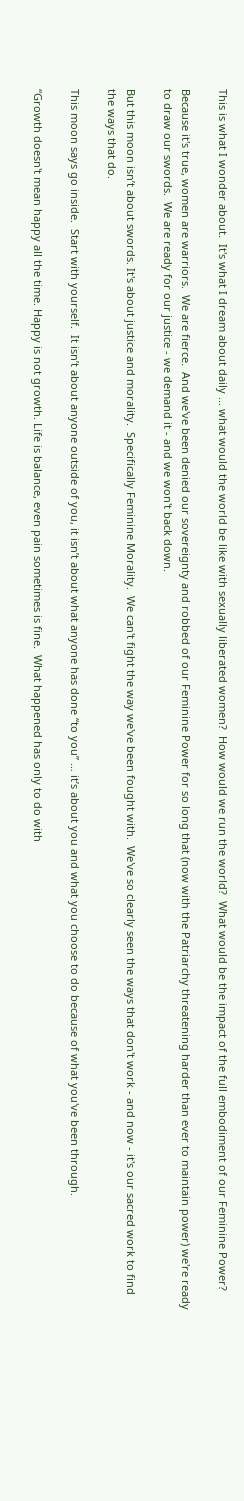This is what I wonder about.  It's what I dream about daily ... what would the world be like with sexually liberated women?  How would we run the world?  What would be the impact of the full embodiment of our Feminine Power?

Because it's true, women are warriors.  We are fierce.  And we've been denied our sovereignty and robbed of our Feminine Power for so long that (now with the Patriarchy threatening harder than ever to maintain power) we're ready to draw our swords.  We are ready for our justice - we demand it - and we won't back down.

But this moon isn’t about swords. It's about justice and morality.  Specifically Feminine Morality.  We can't fight the way we've been fought with.  We've so clearly seen the ways that don't work - and now - it's our sacred work to find the ways that do.

This moon says go inside.  Start with yourself.  It isn’t about anyone outside of you, it isn’t about what anyone has done “to you” … it’s about you and what you choose to do because of what you've been through.

“Growth doesn't mean happy all the time. Happy is not growth. Life is balance, even pain sometimes is fine.  What happened has only to do with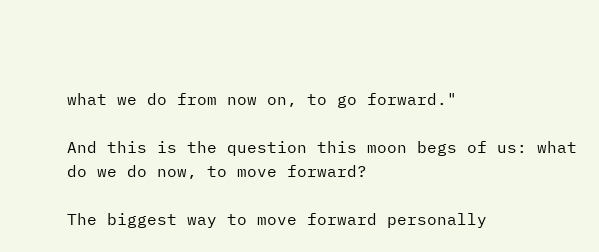what we do from now on, to go forward."

And this is the question this moon begs of us: what do we do now, to move forward?

The biggest way to move forward personally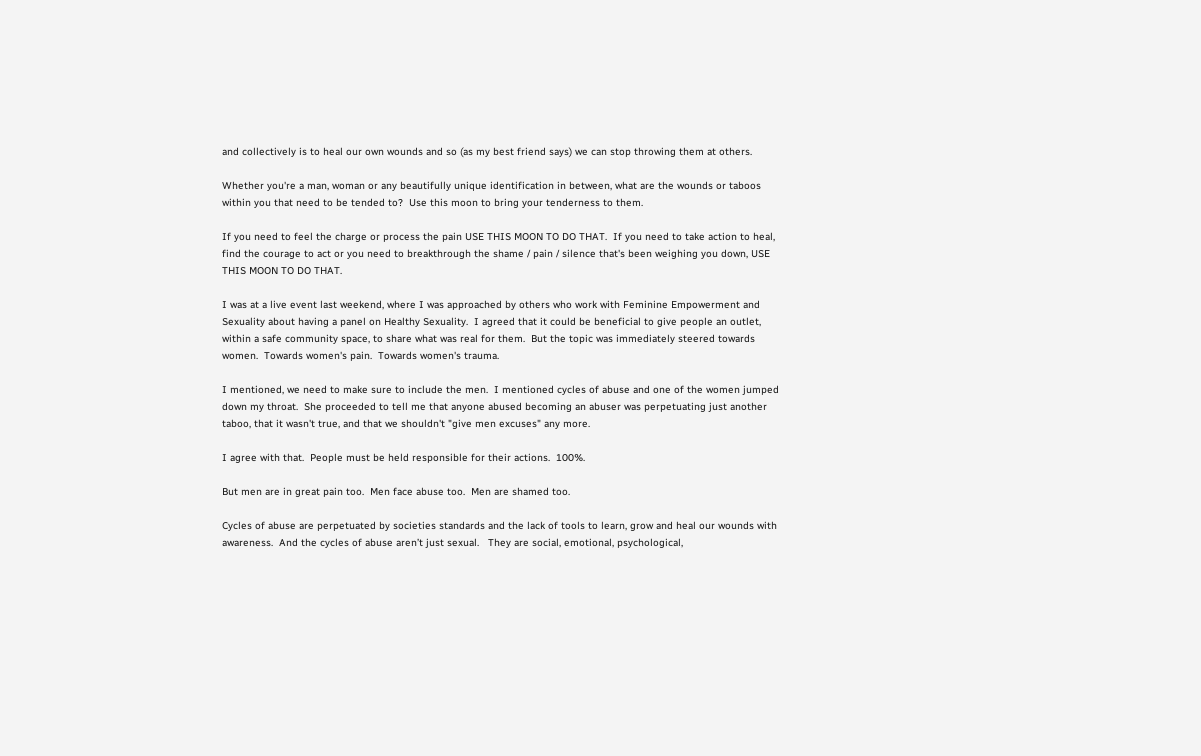and collectively is to heal our own wounds and so (as my best friend says) we can stop throwing them at others.

Whether you're a man, woman or any beautifully unique identification in between, what are the wounds or taboos within you that need to be tended to?  Use this moon to bring your tenderness to them.

If you need to feel the charge or process the pain USE THIS MOON TO DO THAT.  If you need to take action to heal, find the courage to act or you need to breakthrough the shame / pain / silence that's been weighing you down, USE THIS MOON TO DO THAT.

I was at a live event last weekend, where I was approached by others who work with Feminine Empowerment and Sexuality about having a panel on Healthy Sexuality.  I agreed that it could be beneficial to give people an outlet, within a safe community space, to share what was real for them.  But the topic was immediately steered towards women.  Towards women's pain.  Towards women's trauma.

I mentioned, we need to make sure to include the men.  I mentioned cycles of abuse and one of the women jumped down my throat.  She proceeded to tell me that anyone abused becoming an abuser was perpetuating just another taboo, that it wasn't true, and that we shouldn't "give men excuses" any more.

I agree with that.  People must be held responsible for their actions.  100%.

But men are in great pain too.  Men face abuse too.  Men are shamed too.

Cycles of abuse are perpetuated by societies standards and the lack of tools to learn, grow and heal our wounds with awareness.  And the cycles of abuse aren’t just sexual.   They are social, emotional, psychological,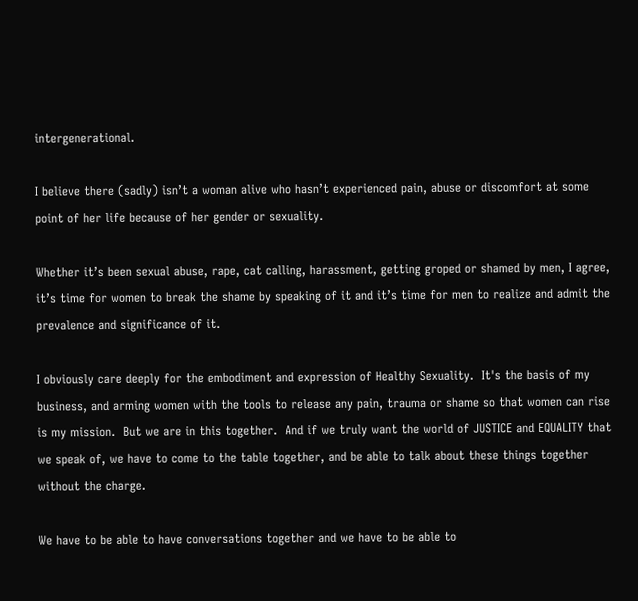intergenerational.

I believe there (sadly) isn’t a woman alive who hasn’t experienced pain, abuse or discomfort at some point of her life because of her gender or sexuality.

Whether it’s been sexual abuse, rape, cat calling, harassment, getting groped or shamed by men, I agree, it’s time for women to break the shame by speaking of it and it’s time for men to realize and admit the prevalence and significance of it.

I obviously care deeply for the embodiment and expression of Healthy Sexuality.  It's the basis of my business, and arming women with the tools to release any pain, trauma or shame so that women can rise is my mission.  But we are in this together.  And if we truly want the world of JUSTICE and EQUALITY that we speak of, we have to come to the table together, and be able to talk about these things together without the charge.

We have to be able to have conversations together and we have to be able to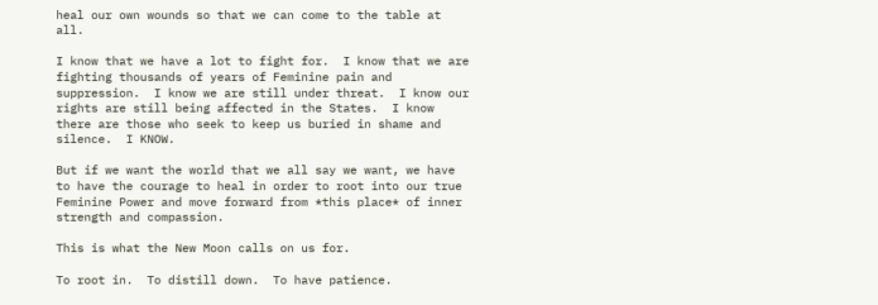heal our own wounds so that we can come to the table at all.

I know that we have a lot to fight for.  I know that we are fighting thousands of years of Feminine pain and suppression.  I know we are still under threat.  I know our rights are still being affected in the States.  I know there are those who seek to keep us buried in shame and silence.  I KNOW.

But if we want the world that we all say we want, we have to have the courage to heal in order to root into our true Feminine Power and move forward from *this place* of inner strength and compassion.

This is what the New Moon calls on us for.

To root in.  To distill down.  To have patience.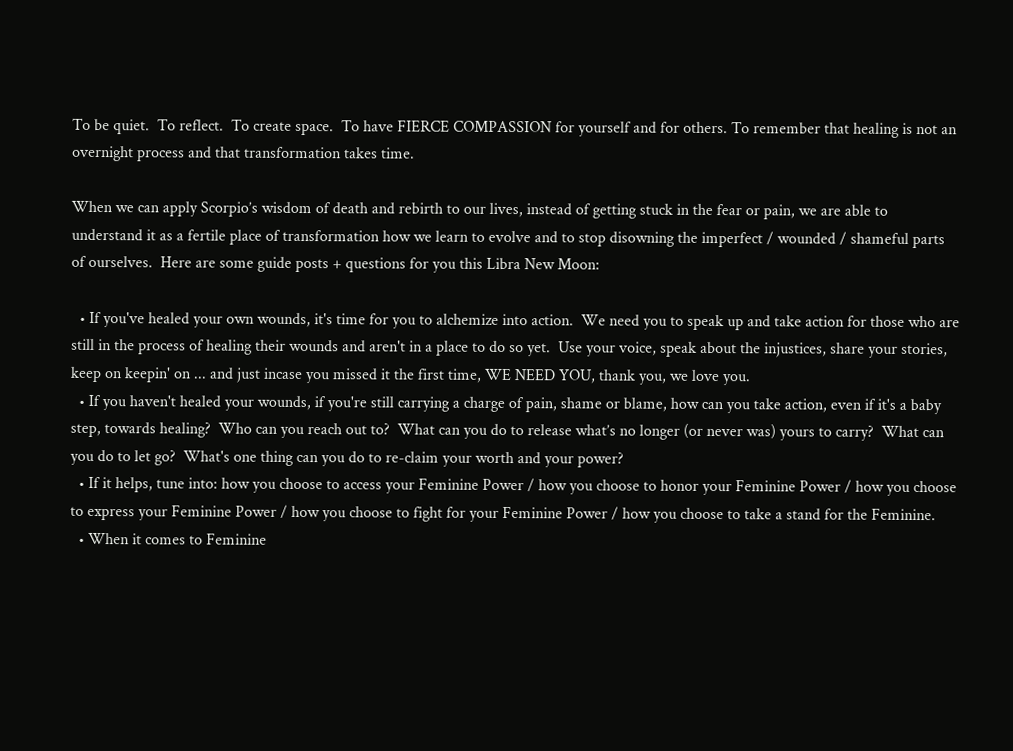To be quiet.  To reflect.  To create space.  To have FIERCE COMPASSION for yourself and for others. To remember that healing is not an overnight process and that transformation takes time.

When we can apply Scorpio’s wisdom of death and rebirth to our lives, instead of getting stuck in the fear or pain, we are able to understand it as a fertile place of transformation how we learn to evolve and to stop disowning the imperfect / wounded / shameful parts of ourselves.  Here are some guide posts + questions for you this Libra New Moon:

  • If you've healed your own wounds, it's time for you to alchemize into action.  We need you to speak up and take action for those who are still in the process of healing their wounds and aren't in a place to do so yet.  Use your voice, speak about the injustices, share your stories, keep on keepin' on ... and just incase you missed it the first time, WE NEED YOU, thank you, we love you.
  • If you haven't healed your wounds, if you're still carrying a charge of pain, shame or blame, how can you take action, even if it's a baby step, towards healing?  Who can you reach out to?  What can you do to release what’s no longer (or never was) yours to carry?  What can you do to let go?  What's one thing can you do to re-claim your worth and your power?
  • If it helps, tune into: how you choose to access your Feminine Power / how you choose to honor your Feminine Power / how you choose to express your Feminine Power / how you choose to fight for your Feminine Power / how you choose to take a stand for the Feminine.
  • When it comes to Feminine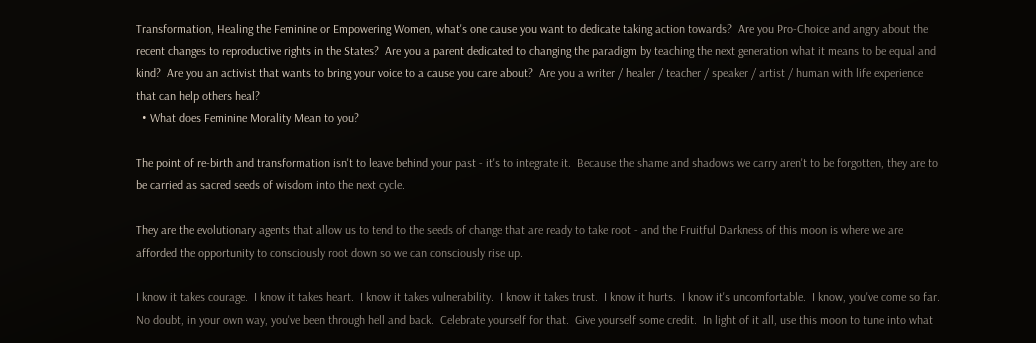Transformation, Healing the Feminine or Empowering Women, what's one cause you want to dedicate taking action towards?  Are you Pro-Choice and angry about the recent changes to reproductive rights in the States?  Are you a parent dedicated to changing the paradigm by teaching the next generation what it means to be equal and kind?  Are you an activist that wants to bring your voice to a cause you care about?  Are you a writer / healer / teacher / speaker / artist / human with life experience that can help others heal?
  • What does Feminine Morality Mean to you?

The point of re-birth and transformation isn't to leave behind your past - it's to integrate it.  Because the shame and shadows we carry aren't to be forgotten, they are to be carried as sacred seeds of wisdom into the next cycle.

They are the evolutionary agents that allow us to tend to the seeds of change that are ready to take root - and the Fruitful Darkness of this moon is where we are afforded the opportunity to consciously root down so we can consciously rise up.

I know it takes courage.  I know it takes heart.  I know it takes vulnerability.  I know it takes trust.  I know it hurts.  I know it's uncomfortable.  I know, you've come so far.  No doubt, in your own way, you've been through hell and back.  Celebrate yourself for that.  Give yourself some credit.  In light of it all, use this moon to tune into what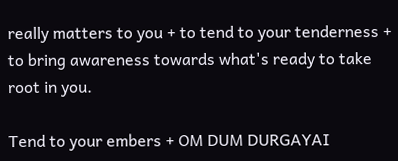really matters to you + to tend to your tenderness + to bring awareness towards what's ready to take root in you.

Tend to your embers + OM DUM DURGAYAI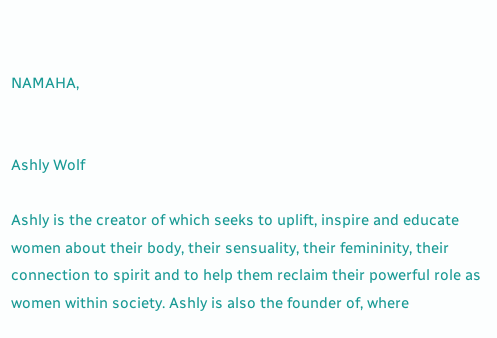NAMAHA,


Ashly Wolf

Ashly is the creator of which seeks to uplift, inspire and educate women about their body, their sensuality, their femininity, their connection to spirit and to help them reclaim their powerful role as women within society. Ashly is also the founder of, where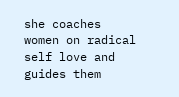she coaches women on radical self love and guides them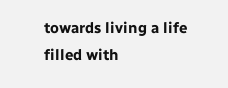towards living a life filled with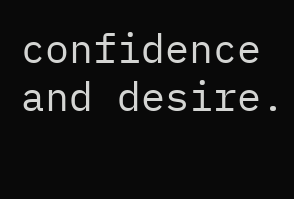confidence and desire.